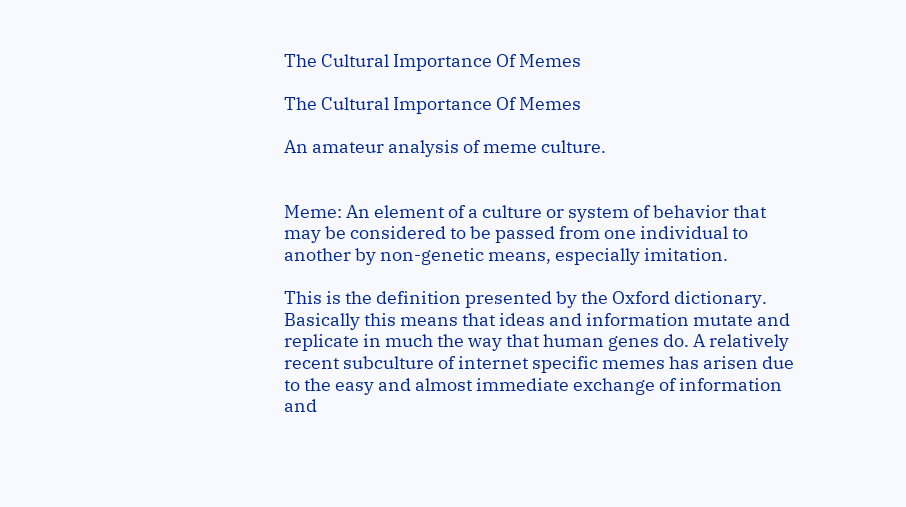The Cultural Importance Of Memes

The Cultural Importance Of Memes

An amateur analysis of meme culture.


Meme: An element of a culture or system of behavior that may be considered to be passed from one individual to another by non-genetic means, especially imitation.

This is the definition presented by the Oxford dictionary. Basically this means that ideas and information mutate and replicate in much the way that human genes do. A relatively recent subculture of internet specific memes has arisen due to the easy and almost immediate exchange of information and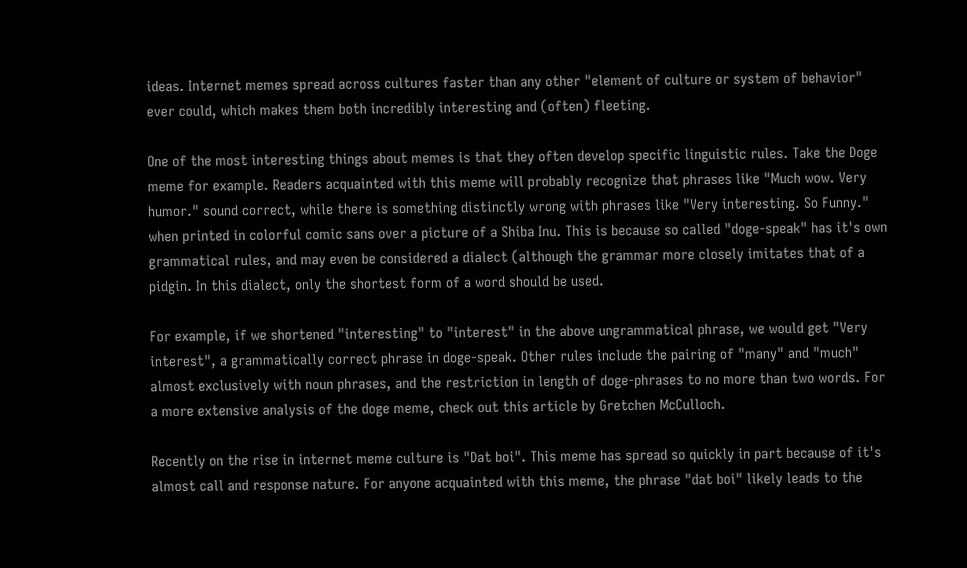ideas. Internet memes spread across cultures faster than any other "element of culture or system of behavior" ever could, which makes them both incredibly interesting and (often) fleeting.

One of the most interesting things about memes is that they often develop specific linguistic rules. Take the Doge meme for example. Readers acquainted with this meme will probably recognize that phrases like "Much wow. Very humor." sound correct, while there is something distinctly wrong with phrases like "Very interesting. So Funny." when printed in colorful comic sans over a picture of a Shiba Inu. This is because so called "doge-speak" has it's own grammatical rules, and may even be considered a dialect (although the grammar more closely imitates that of a pidgin. In this dialect, only the shortest form of a word should be used.

For example, if we shortened "interesting" to "interest" in the above ungrammatical phrase, we would get "Very interest", a grammatically correct phrase in doge-speak. Other rules include the pairing of "many" and "much" almost exclusively with noun phrases, and the restriction in length of doge-phrases to no more than two words. For a more extensive analysis of the doge meme, check out this article by Gretchen McCulloch.

Recently on the rise in internet meme culture is "Dat boi". This meme has spread so quickly in part because of it's almost call and response nature. For anyone acquainted with this meme, the phrase "dat boi" likely leads to the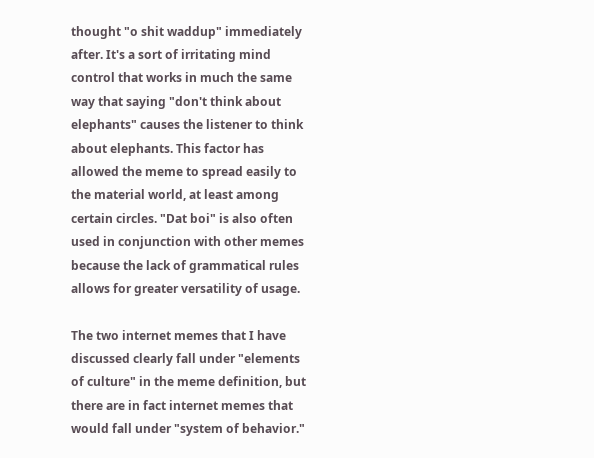thought "o shit waddup" immediately after. It's a sort of irritating mind control that works in much the same way that saying "don't think about elephants" causes the listener to think about elephants. This factor has allowed the meme to spread easily to the material world, at least among certain circles. "Dat boi" is also often used in conjunction with other memes because the lack of grammatical rules allows for greater versatility of usage.

The two internet memes that I have discussed clearly fall under "elements of culture" in the meme definition, but there are in fact internet memes that would fall under "system of behavior."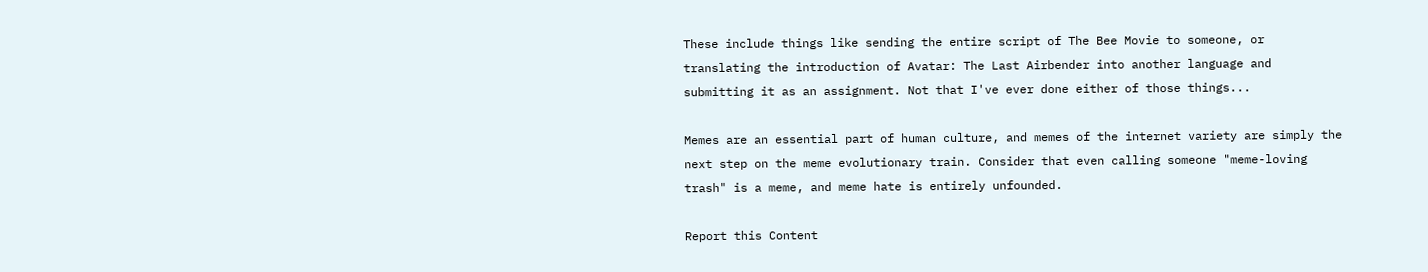These include things like sending the entire script of The Bee Movie to someone, or translating the introduction of Avatar: The Last Airbender into another language and submitting it as an assignment. Not that I've ever done either of those things...

Memes are an essential part of human culture, and memes of the internet variety are simply the next step on the meme evolutionary train. Consider that even calling someone "meme-loving trash" is a meme, and meme hate is entirely unfounded.

Report this Content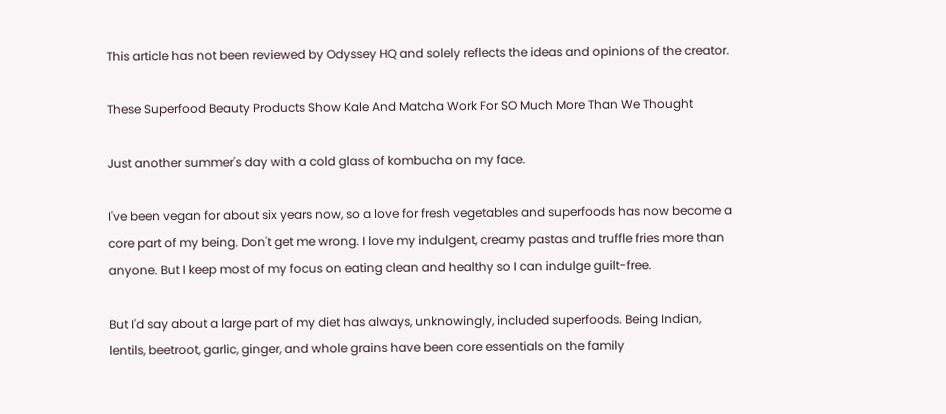This article has not been reviewed by Odyssey HQ and solely reflects the ideas and opinions of the creator.

These Superfood Beauty Products Show Kale And Matcha Work For SO Much More Than We Thought

Just another summer's day with a cold glass of kombucha on my face.

I've been vegan for about six years now, so a love for fresh vegetables and superfoods has now become a core part of my being. Don't get me wrong. I love my indulgent, creamy pastas and truffle fries more than anyone. But I keep most of my focus on eating clean and healthy so I can indulge guilt-free.

But I'd say about a large part of my diet has always, unknowingly, included superfoods. Being Indian, lentils, beetroot, garlic, ginger, and whole grains have been core essentials on the family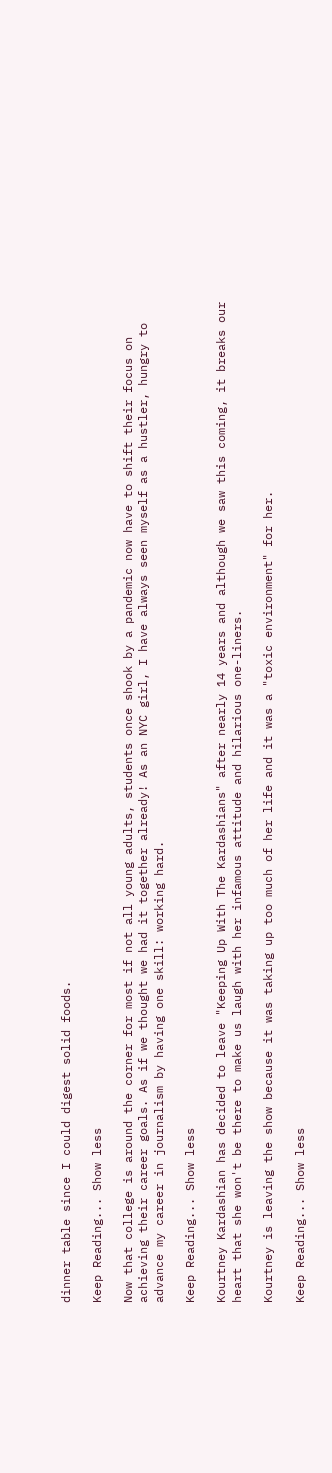dinner table since I could digest solid foods.

Keep Reading... Show less

Now that college is around the corner for most if not all young adults, students once shook by a pandemic now have to shift their focus on achieving their career goals. As if we thought we had it together already! As an NYC girl, I have always seen myself as a hustler, hungry to advance my career in journalism by having one skill: working hard.

Keep Reading... Show less

Kourtney Kardashian has decided to leave "Keeping Up With The Kardashians" after nearly 14 years and although we saw this coming, it breaks our heart that she won't be there to make us laugh with her infamous attitude and hilarious one-liners.

Kourtney is leaving the show because it was taking up too much of her life and it was a "toxic environment" for her.

Keep Reading... Show less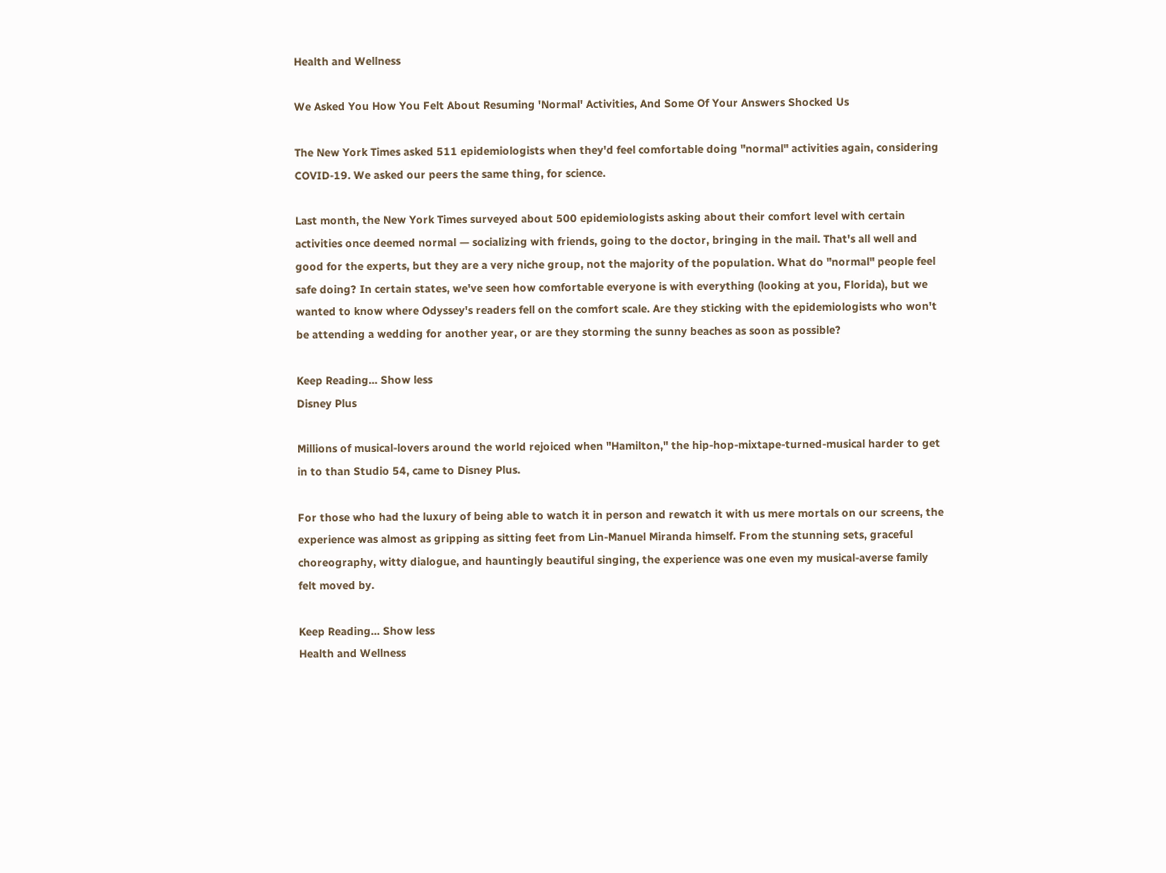Health and Wellness

We Asked You How You Felt About Resuming 'Normal' Activities, And Some Of Your Answers Shocked Us

The New York Times asked 511 epidemiologists when they'd feel comfortable doing "normal" activities again, considering COVID-19. We asked our peers the same thing, for science.

Last month, the New York Times surveyed about 500 epidemiologists asking about their comfort level with certain activities once deemed normal — socializing with friends, going to the doctor, bringing in the mail. That's all well and good for the experts, but they are a very niche group, not the majority of the population. What do "normal" people feel safe doing? In certain states, we've seen how comfortable everyone is with everything (looking at you, Florida), but we wanted to know where Odyssey's readers fell on the comfort scale. Are they sticking with the epidemiologists who won't be attending a wedding for another year, or are they storming the sunny beaches as soon as possible?

Keep Reading... Show less
Disney Plus

Millions of musical-lovers around the world rejoiced when "Hamilton," the hip-hop-mixtape-turned-musical harder to get in to than Studio 54, came to Disney Plus.

For those who had the luxury of being able to watch it in person and rewatch it with us mere mortals on our screens, the experience was almost as gripping as sitting feet from Lin-Manuel Miranda himself. From the stunning sets, graceful choreography, witty dialogue, and hauntingly beautiful singing, the experience was one even my musical-averse family felt moved by.

Keep Reading... Show less
Health and Wellness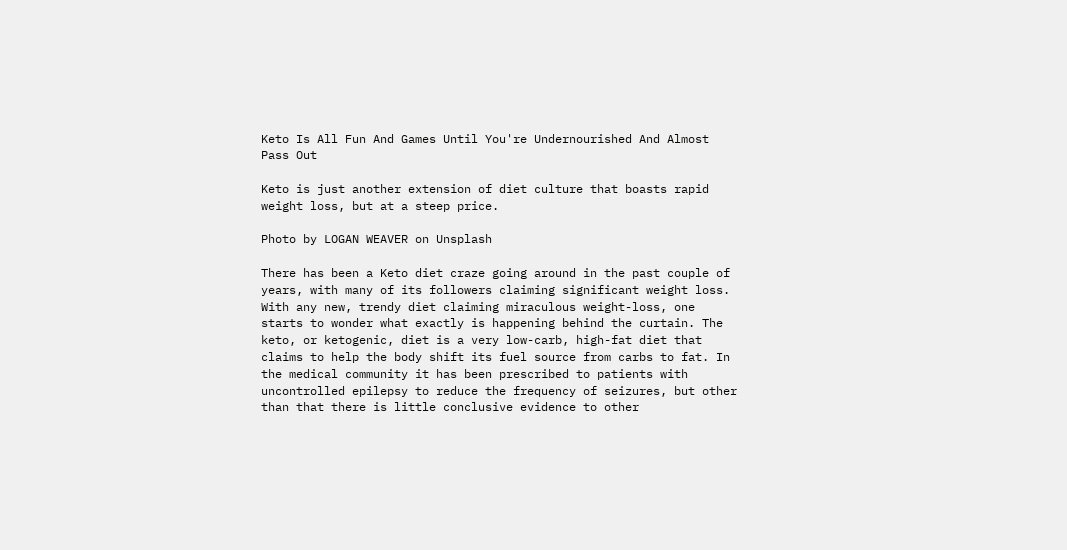Keto Is All Fun And Games Until You're Undernourished And Almost Pass Out

Keto is just another extension of diet culture that boasts rapid weight loss, but at a steep price.

Photo by LOGAN WEAVER on Unsplash

There has been a Keto diet craze going around in the past couple of years, with many of its followers claiming significant weight loss. With any new, trendy diet claiming miraculous weight-loss, one starts to wonder what exactly is happening behind the curtain. The keto, or ketogenic, diet is a very low-carb, high-fat diet that claims to help the body shift its fuel source from carbs to fat. In the medical community it has been prescribed to patients with uncontrolled epilepsy to reduce the frequency of seizures, but other than that there is little conclusive evidence to other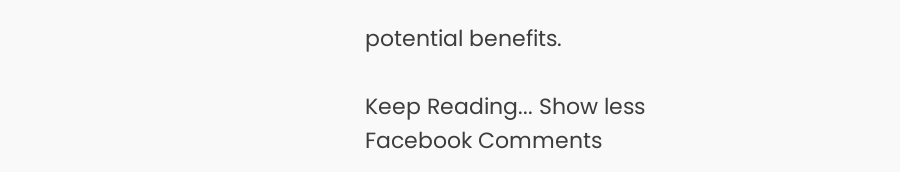potential benefits.

Keep Reading... Show less
Facebook Comments